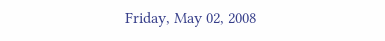Friday, May 02, 2008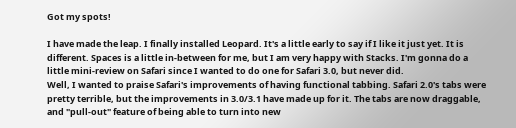Got my spots!

I have made the leap. I finally installed Leopard. It's a little early to say if I like it just yet. It is different. Spaces is a little in-between for me, but I am very happy with Stacks. I'm gonna do a little mini-review on Safari since I wanted to do one for Safari 3.0, but never did.
Well, I wanted to praise Safari's improvements of having functional tabbing. Safari 2.0's tabs were pretty terrible, but the improvements in 3.0/3.1 have made up for it. The tabs are now draggable, and "pull-out" feature of being able to turn into new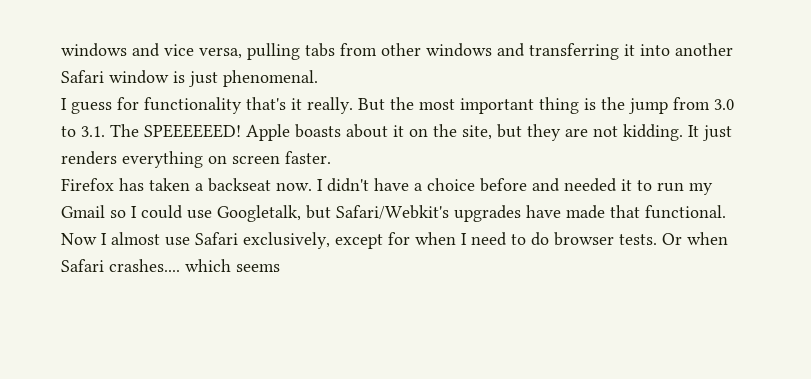windows and vice versa, pulling tabs from other windows and transferring it into another Safari window is just phenomenal.
I guess for functionality that's it really. But the most important thing is the jump from 3.0 to 3.1. The SPEEEEEED! Apple boasts about it on the site, but they are not kidding. It just renders everything on screen faster.
Firefox has taken a backseat now. I didn't have a choice before and needed it to run my Gmail so I could use Googletalk, but Safari/Webkit's upgrades have made that functional. Now I almost use Safari exclusively, except for when I need to do browser tests. Or when Safari crashes.... which seems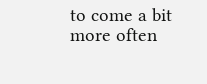to come a bit more often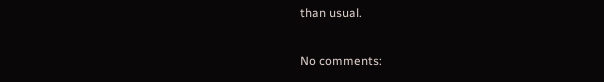than usual.

No comments: